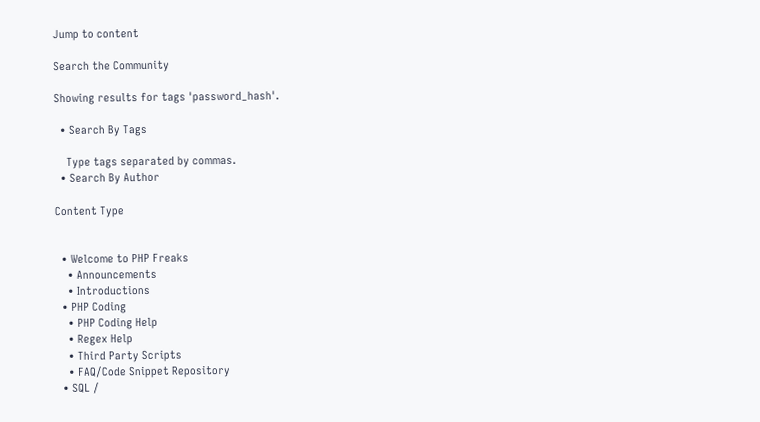Jump to content

Search the Community

Showing results for tags 'password_hash'.

  • Search By Tags

    Type tags separated by commas.
  • Search By Author

Content Type


  • Welcome to PHP Freaks
    • Announcements
    • Introductions
  • PHP Coding
    • PHP Coding Help
    • Regex Help
    • Third Party Scripts
    • FAQ/Code Snippet Repository
  • SQL /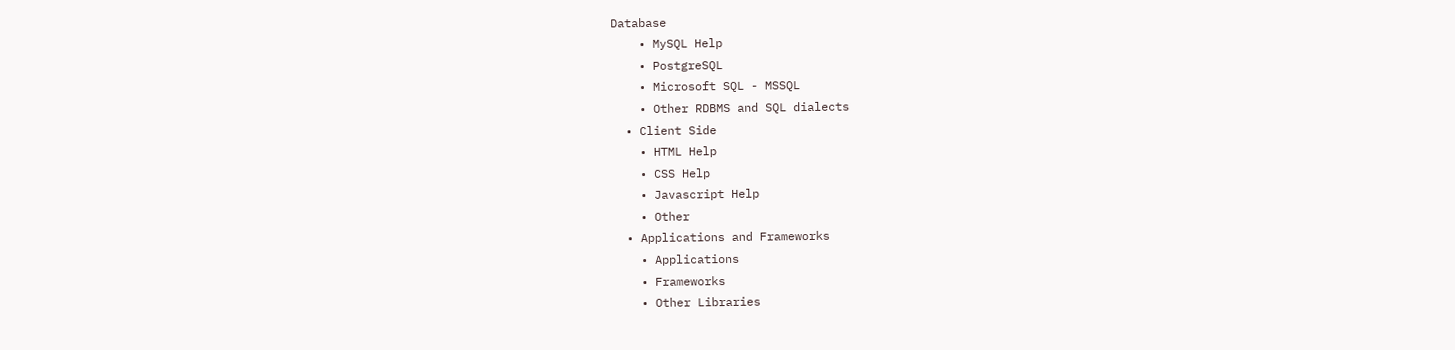Database
    • MySQL Help
    • PostgreSQL
    • Microsoft SQL - MSSQL
    • Other RDBMS and SQL dialects
  • Client Side
    • HTML Help
    • CSS Help
    • Javascript Help
    • Other
  • Applications and Frameworks
    • Applications
    • Frameworks
    • Other Libraries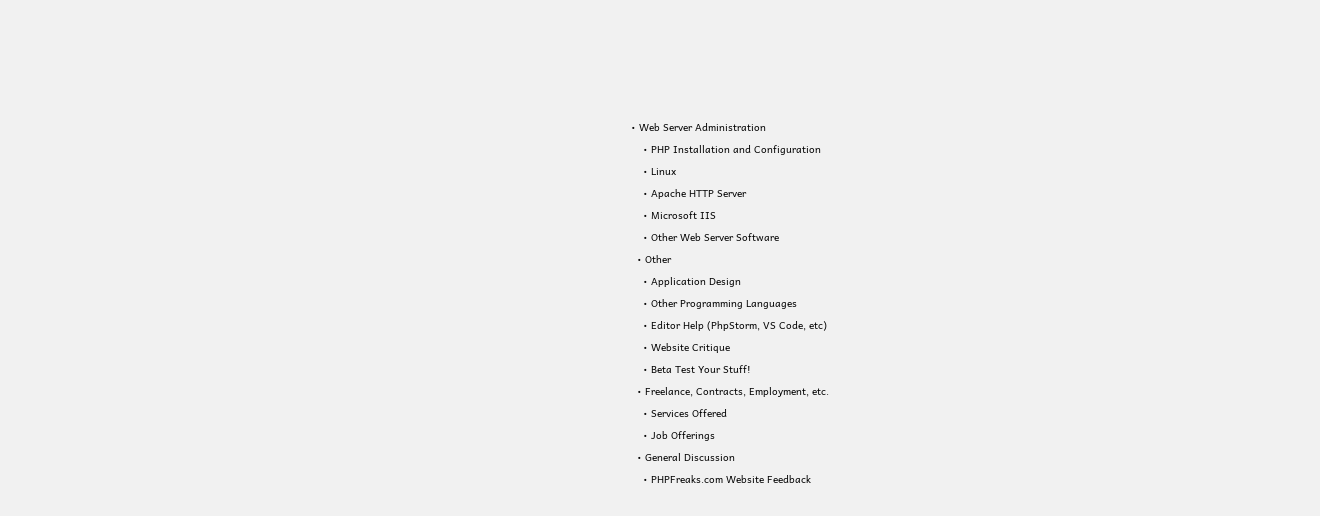• Web Server Administration
    • PHP Installation and Configuration
    • Linux
    • Apache HTTP Server
    • Microsoft IIS
    • Other Web Server Software
  • Other
    • Application Design
    • Other Programming Languages
    • Editor Help (PhpStorm, VS Code, etc)
    • Website Critique
    • Beta Test Your Stuff!
  • Freelance, Contracts, Employment, etc.
    • Services Offered
    • Job Offerings
  • General Discussion
    • PHPFreaks.com Website Feedback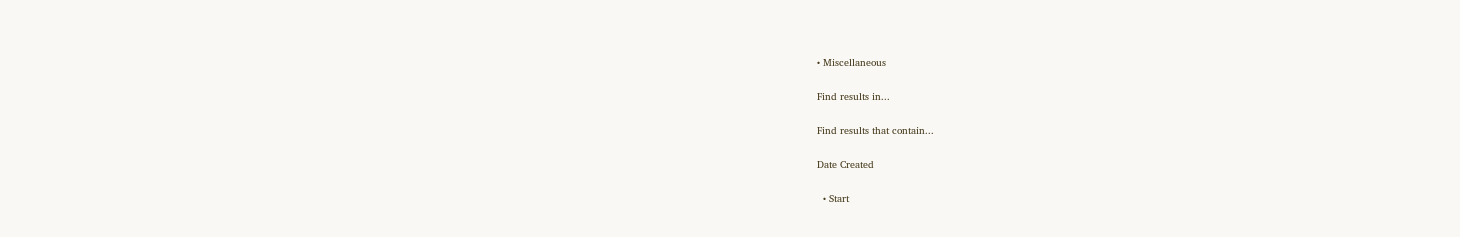• Miscellaneous

Find results in...

Find results that contain...

Date Created

  • Start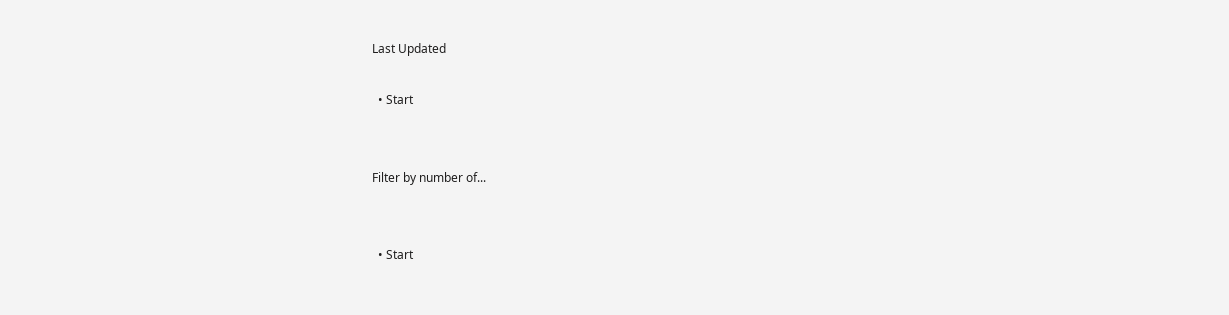Last Updated

  • Start


Filter by number of...


  • Start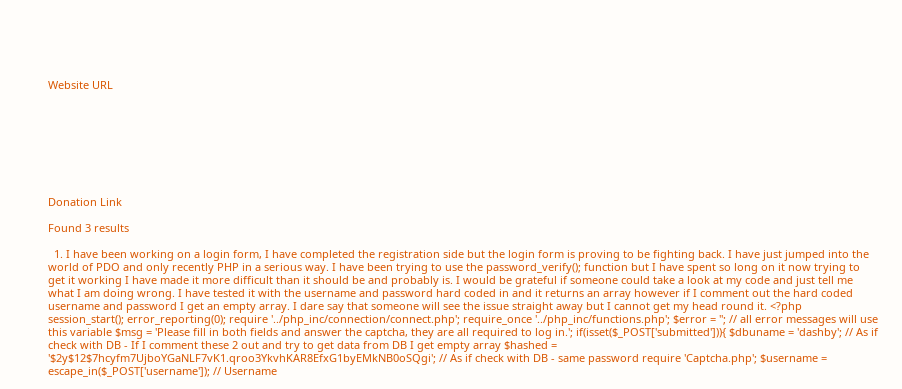Website URL








Donation Link

Found 3 results

  1. I have been working on a login form, I have completed the registration side but the login form is proving to be fighting back. I have just jumped into the world of PDO and only recently PHP in a serious way. I have been trying to use the password_verify(); function but I have spent so long on it now trying to get it working I have made it more difficult than it should be and probably is. I would be grateful if someone could take a look at my code and just tell me what I am doing wrong. I have tested it with the username and password hard coded in and it returns an array however if I comment out the hard coded username and password I get an empty array. I dare say that someone will see the issue straight away but I cannot get my head round it. <?php session_start(); error_reporting(0); require '../php_inc/connection/connect.php'; require_once '../php_inc/functions.php'; $error = ''; // all error messages will use this variable $msg = 'Please fill in both fields and answer the captcha, they are all required to log in.'; if(isset($_POST['submitted'])){ $dbuname = 'dashby'; // As if check with DB - If I comment these 2 out and try to get data from DB I get empty array $hashed = '$2y$12$7hcyfm7UjboYGaNLF7vK1.qroo3YkvhKAR8EfxG1byEMkNB0oSQgi'; // As if check with DB - same password require 'Captcha.php'; $username = escape_in($_POST['username']); // Username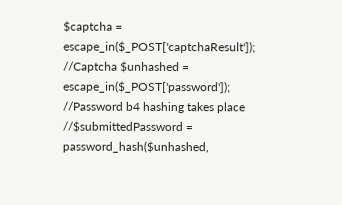$captcha = escape_in($_POST['captchaResult']); //Captcha $unhashed = escape_in($_POST['password']); //Password b4 hashing takes place //$submittedPassword = password_hash($unhashed,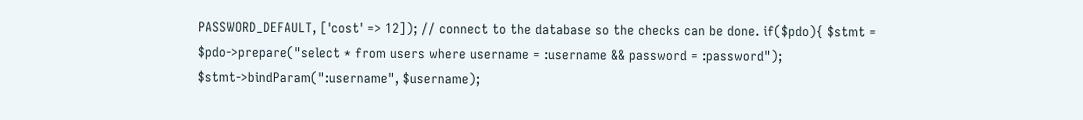PASSWORD_DEFAULT, ['cost' => 12]); // connect to the database so the checks can be done. if($pdo){ $stmt = $pdo->prepare("select * from users where username = :username && password = :password"); $stmt->bindParam(":username", $username);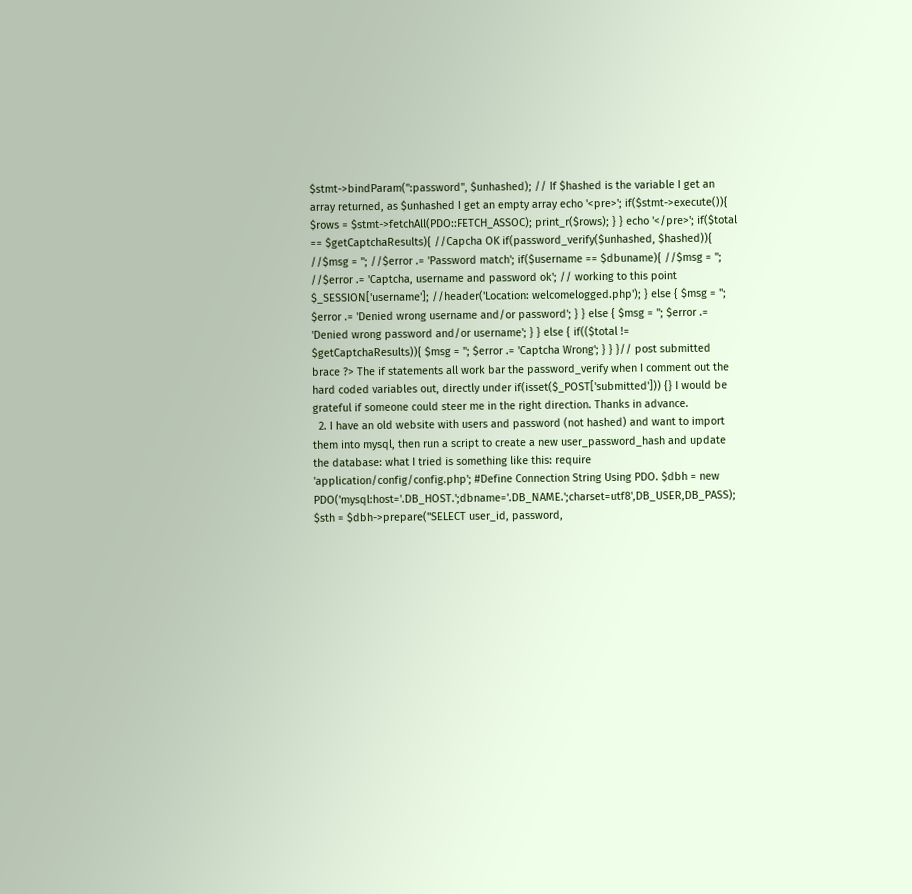$stmt->bindParam(":password", $unhashed); // If $hashed is the variable I get an array returned, as $unhashed I get an empty array echo '<pre>'; if($stmt->execute()){ $rows = $stmt->fetchAll(PDO::FETCH_ASSOC); print_r($rows); } } echo '</pre>'; if($total == $getCaptchaResults){ //Capcha OK if(password_verify($unhashed, $hashed)){ //$msg = ''; //$error .= 'Password match'; if($username == $dbuname){ //$msg = ''; //$error .= 'Captcha, username and password ok'; // working to this point $_SESSION['username']; //header('Location: welcomelogged.php'); } else { $msg = ''; $error .= 'Denied wrong username and/or password'; } } else { $msg = ''; $error .= 'Denied wrong password and/or username'; } } else { if(($total != $getCaptchaResults)){ $msg = ''; $error .= 'Captcha Wrong'; } } }// post submitted brace ?> The if statements all work bar the password_verify when I comment out the hard coded variables out, directly under if(isset($_POST['submitted'])) {} I would be grateful if someone could steer me in the right direction. Thanks in advance.
  2. I have an old website with users and password (not hashed) and want to import them into mysql, then run a script to create a new user_password_hash and update the database: what I tried is something like this: require 'application/config/config.php'; #Define Connection String Using PDO. $dbh = new PDO('mysql:host='.DB_HOST.';dbname='.DB_NAME.';charset=utf8',DB_USER,DB_PASS); $sth = $dbh->prepare("SELECT user_id, password,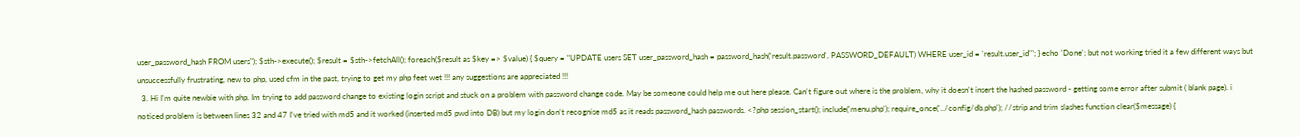user_password_hash FROM users"); $sth->execute(); $result = $sth->fetchAll(); foreach($result as $key => $value) { $query = "UPDATE users SET user_password_hash = password_hash('result.password', PASSWORD_DEFAULT) WHERE user_id = 'result.user_id'"; } echo 'Done'; but not working tried it a few different ways but unsuccessfully frustrating, new to php, used cfm in the past, trying to get my php feet wet !!! any suggestions are appreciated !!!
  3. Hi I'm quite newbie with php. Im trying to add password change to existing login script and stuck on a problem with password change code. May be someone could help me out here please. Can't figure out where is the problem, why it doesn't insert the hashed password - getting some error after submit ( blank page). i noticed problem is between lines 32 and 47 I've tried with md5 and it worked (inserted md5 pwd into DB) but my login don't recognise md5 as it reads password_hash passwords. <?php session_start(); include('menu.php'); require_once('../config/db.php'); //strip and trim slashes function clear($message) {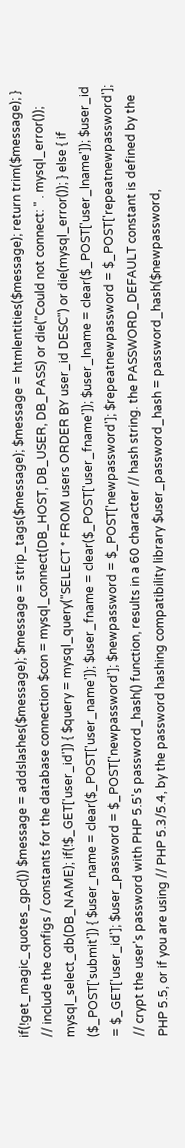if(!get_magic_quotes_gpc()) $message = addslashes($message); $message = strip_tags($message); $message = htmlentities($message); return trim($message); } // include the configs / constants for the database connection $con = mysql_connect(DB_HOST, DB_USER, DB_PASS) or die("Could not connect: " . mysql_error()); mysql_select_db(DB_NAME); if(!$_GET['user_id']) { $query = mysql_query("SELECT * FROM users ORDER BY user_id DESC") or die(mysql_error()); } else { if ($_POST['submit']) { $user_name = clear($_POST['user_name']); $user_fname = clear($_POST['user_fname']); $user_lname = clear($_POST['user_lname']); $user_id = $_GET['user_id']; $user_password = $_POST['newpassword']; $newpassword = $_POST['newpassword']; $repeatnewpassword = $_POST['repeatnewpassword']; // crypt the user's password with PHP 5.5's password_hash() function, results in a 60 character // hash string. the PASSWORD_DEFAULT constant is defined by the PHP 5.5, or if you are using // PHP 5.3/5.4, by the password hashing compatibility library $user_password_hash = password_hash($newpassword,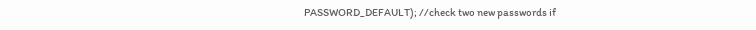PASSWORD_DEFAULT); //check two new passwords if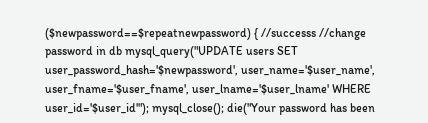($newpassword==$repeatnewpassword) { //successs //change password in db mysql_query("UPDATE users SET user_password_hash='$newpassword', user_name='$user_name', user_fname='$user_fname', user_lname='$user_lname' WHERE user_id='$user_id'"); mysql_close(); die("Your password has been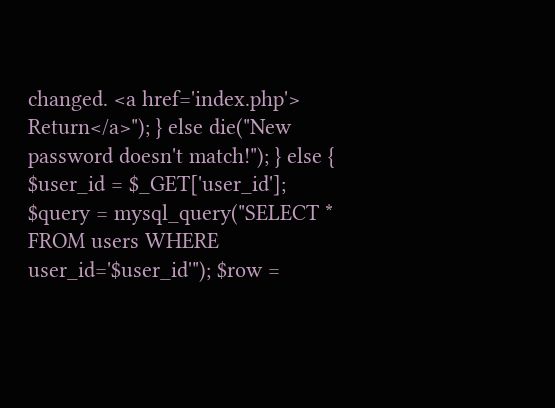changed. <a href='index.php'> Return</a>"); } else die("New password doesn't match!"); } else { $user_id = $_GET['user_id']; $query = mysql_query("SELECT * FROM users WHERE user_id='$user_id'"); $row =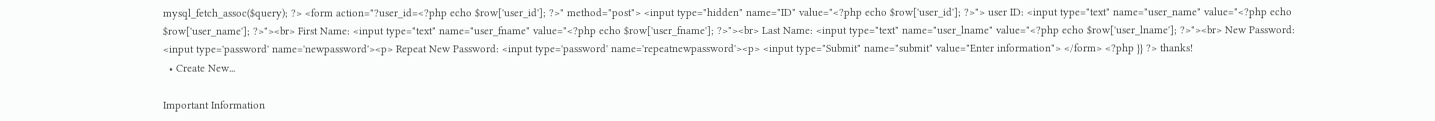mysql_fetch_assoc($query); ?> <form action="?user_id=<?php echo $row['user_id']; ?>" method="post"> <input type="hidden" name="ID" value="<?php echo $row['user_id']; ?>"> user ID: <input type="text" name="user_name" value="<?php echo $row['user_name']; ?>"><br> First Name: <input type="text" name="user_fname" value="<?php echo $row['user_fname']; ?>"><br> Last Name: <input type="text" name="user_lname" value="<?php echo $row['user_lname']; ?>"><br> New Password: <input type='password' name='newpassword'><p> Repeat New Password: <input type='password' name='repeatnewpassword'><p> <input type="Submit" name="submit" value="Enter information"> </form> <?php }} ?> thanks!
  • Create New...

Important Information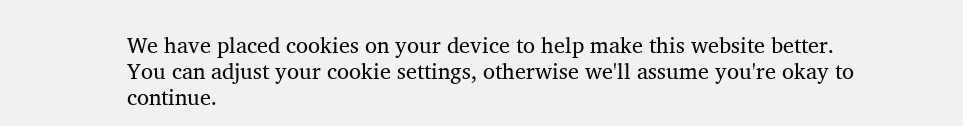We have placed cookies on your device to help make this website better. You can adjust your cookie settings, otherwise we'll assume you're okay to continue.